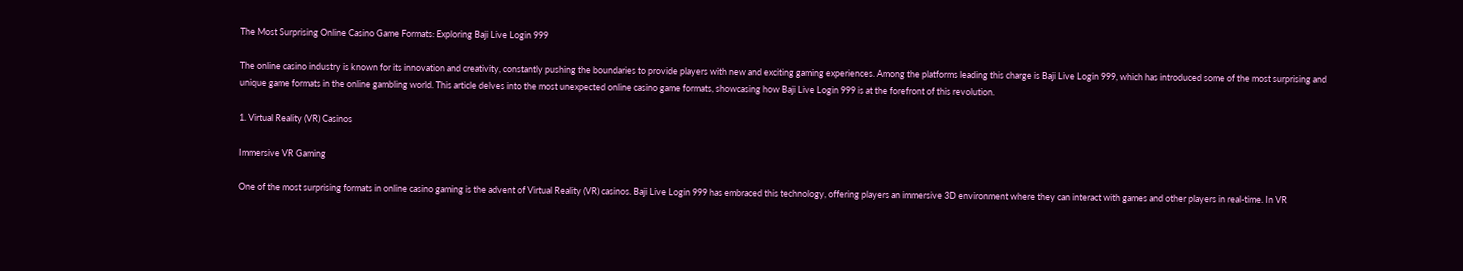The Most Surprising Online Casino Game Formats: Exploring Baji Live Login 999

The online casino industry is known for its innovation and creativity, constantly pushing the boundaries to provide players with new and exciting gaming experiences. Among the platforms leading this charge is Baji Live Login 999, which has introduced some of the most surprising and unique game formats in the online gambling world. This article delves into the most unexpected online casino game formats, showcasing how Baji Live Login 999 is at the forefront of this revolution.

1. Virtual Reality (VR) Casinos

Immersive VR Gaming

One of the most surprising formats in online casino gaming is the advent of Virtual Reality (VR) casinos. Baji Live Login 999 has embraced this technology, offering players an immersive 3D environment where they can interact with games and other players in real-time. In VR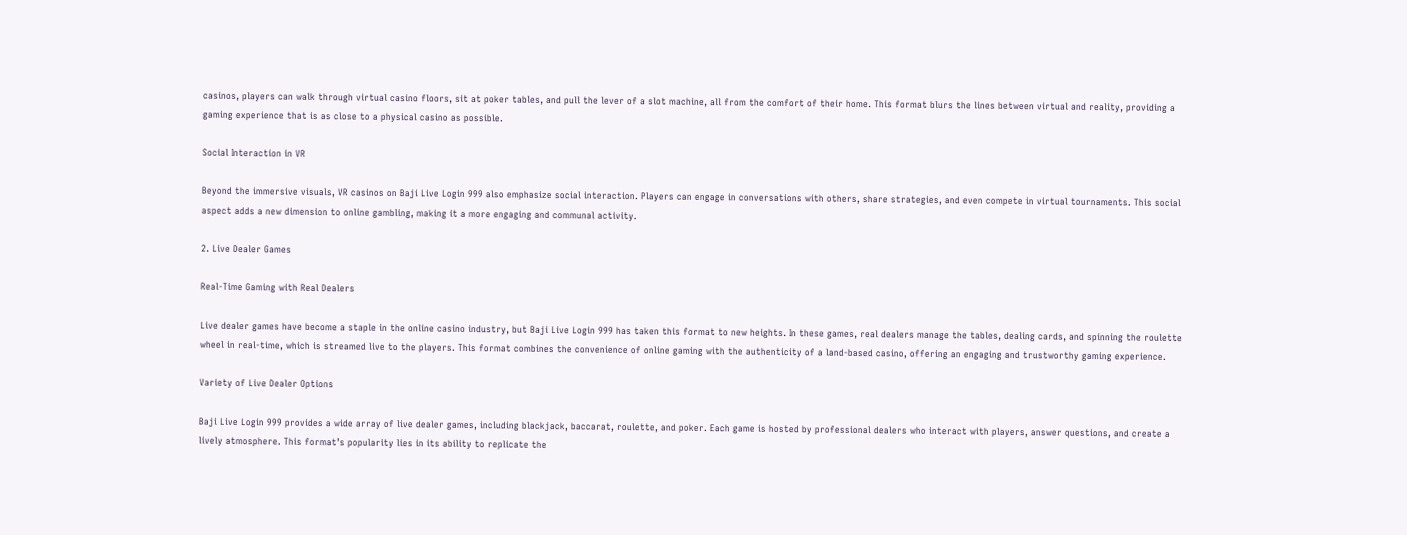casinos, players can walk through virtual casino floors, sit at poker tables, and pull the lever of a slot machine, all from the comfort of their home. This format blurs the lines between virtual and reality, providing a gaming experience that is as close to a physical casino as possible.

Social Interaction in VR

Beyond the immersive visuals, VR casinos on Baji Live Login 999 also emphasize social interaction. Players can engage in conversations with others, share strategies, and even compete in virtual tournaments. This social aspect adds a new dimension to online gambling, making it a more engaging and communal activity.

2. Live Dealer Games

Real-Time Gaming with Real Dealers

Live dealer games have become a staple in the online casino industry, but Baji Live Login 999 has taken this format to new heights. In these games, real dealers manage the tables, dealing cards, and spinning the roulette wheel in real-time, which is streamed live to the players. This format combines the convenience of online gaming with the authenticity of a land-based casino, offering an engaging and trustworthy gaming experience.

Variety of Live Dealer Options

Baji Live Login 999 provides a wide array of live dealer games, including blackjack, baccarat, roulette, and poker. Each game is hosted by professional dealers who interact with players, answer questions, and create a lively atmosphere. This format’s popularity lies in its ability to replicate the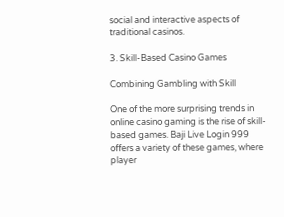social and interactive aspects of traditional casinos.

3. Skill-Based Casino Games

Combining Gambling with Skill

One of the more surprising trends in online casino gaming is the rise of skill-based games. Baji Live Login 999 offers a variety of these games, where player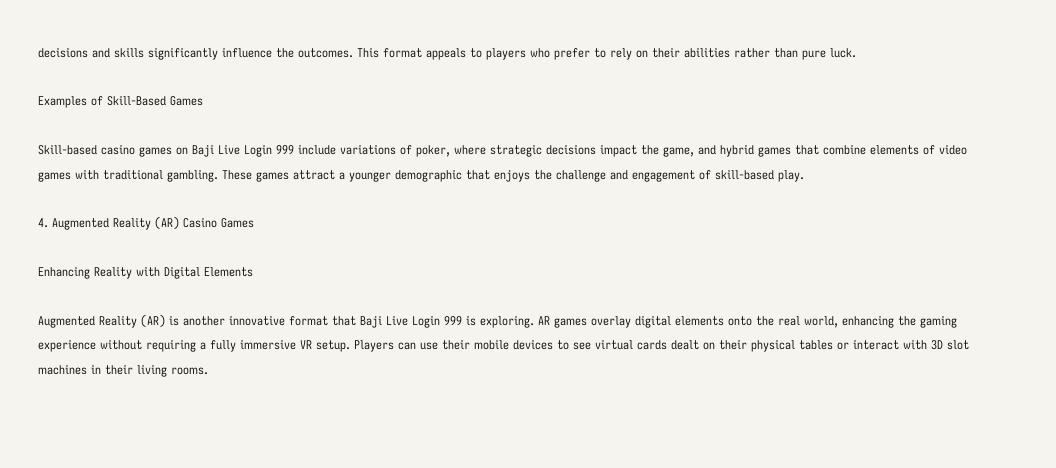decisions and skills significantly influence the outcomes. This format appeals to players who prefer to rely on their abilities rather than pure luck.

Examples of Skill-Based Games

Skill-based casino games on Baji Live Login 999 include variations of poker, where strategic decisions impact the game, and hybrid games that combine elements of video games with traditional gambling. These games attract a younger demographic that enjoys the challenge and engagement of skill-based play.

4. Augmented Reality (AR) Casino Games

Enhancing Reality with Digital Elements

Augmented Reality (AR) is another innovative format that Baji Live Login 999 is exploring. AR games overlay digital elements onto the real world, enhancing the gaming experience without requiring a fully immersive VR setup. Players can use their mobile devices to see virtual cards dealt on their physical tables or interact with 3D slot machines in their living rooms.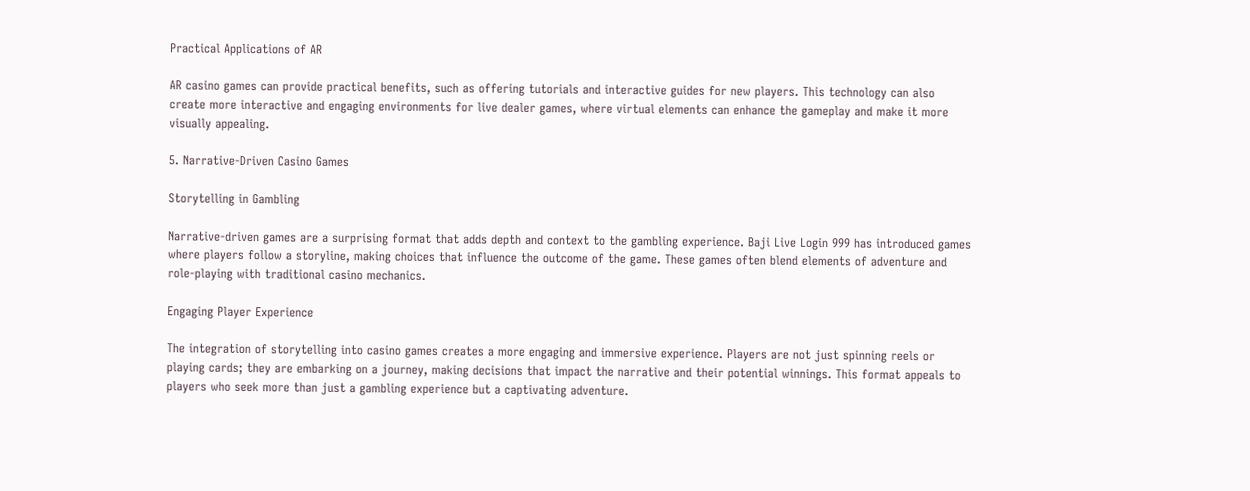Practical Applications of AR

AR casino games can provide practical benefits, such as offering tutorials and interactive guides for new players. This technology can also create more interactive and engaging environments for live dealer games, where virtual elements can enhance the gameplay and make it more visually appealing.

5. Narrative-Driven Casino Games

Storytelling in Gambling

Narrative-driven games are a surprising format that adds depth and context to the gambling experience. Baji Live Login 999 has introduced games where players follow a storyline, making choices that influence the outcome of the game. These games often blend elements of adventure and role-playing with traditional casino mechanics.

Engaging Player Experience

The integration of storytelling into casino games creates a more engaging and immersive experience. Players are not just spinning reels or playing cards; they are embarking on a journey, making decisions that impact the narrative and their potential winnings. This format appeals to players who seek more than just a gambling experience but a captivating adventure.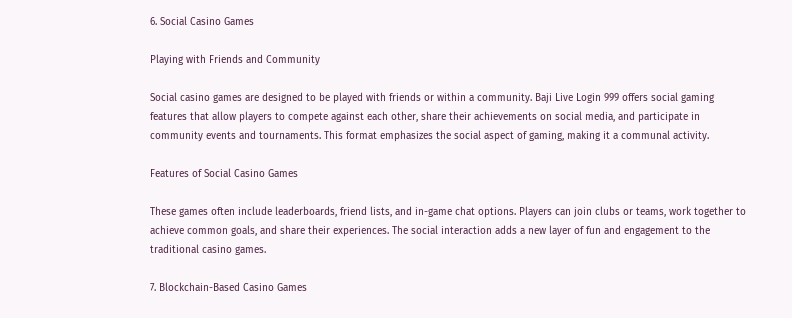6. Social Casino Games

Playing with Friends and Community

Social casino games are designed to be played with friends or within a community. Baji Live Login 999 offers social gaming features that allow players to compete against each other, share their achievements on social media, and participate in community events and tournaments. This format emphasizes the social aspect of gaming, making it a communal activity.

Features of Social Casino Games

These games often include leaderboards, friend lists, and in-game chat options. Players can join clubs or teams, work together to achieve common goals, and share their experiences. The social interaction adds a new layer of fun and engagement to the traditional casino games.

7. Blockchain-Based Casino Games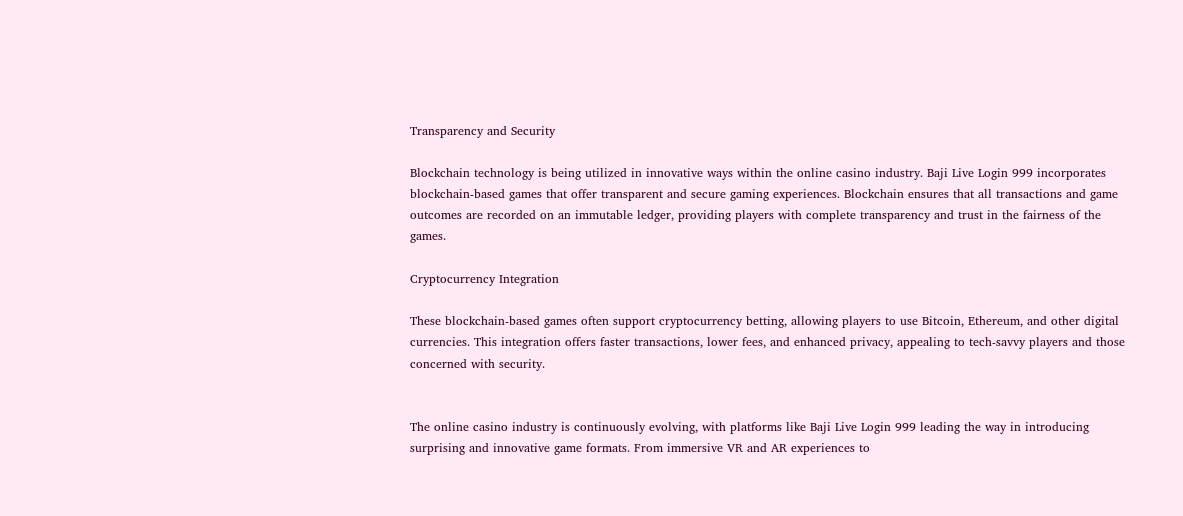Transparency and Security

Blockchain technology is being utilized in innovative ways within the online casino industry. Baji Live Login 999 incorporates blockchain-based games that offer transparent and secure gaming experiences. Blockchain ensures that all transactions and game outcomes are recorded on an immutable ledger, providing players with complete transparency and trust in the fairness of the games.

Cryptocurrency Integration

These blockchain-based games often support cryptocurrency betting, allowing players to use Bitcoin, Ethereum, and other digital currencies. This integration offers faster transactions, lower fees, and enhanced privacy, appealing to tech-savvy players and those concerned with security.


The online casino industry is continuously evolving, with platforms like Baji Live Login 999 leading the way in introducing surprising and innovative game formats. From immersive VR and AR experiences to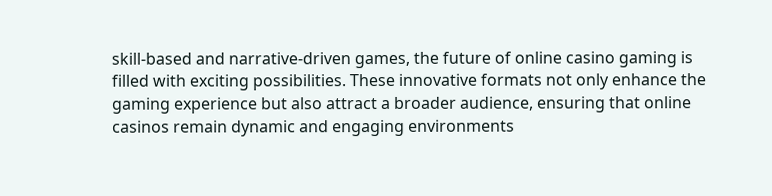skill-based and narrative-driven games, the future of online casino gaming is filled with exciting possibilities. These innovative formats not only enhance the gaming experience but also attract a broader audience, ensuring that online casinos remain dynamic and engaging environments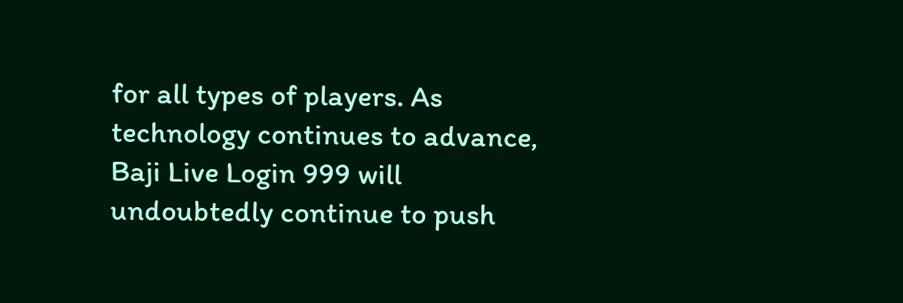for all types of players. As technology continues to advance, Baji Live Login 999 will undoubtedly continue to push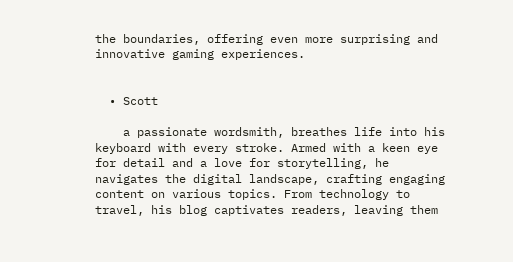the boundaries, offering even more surprising and innovative gaming experiences.


  • Scott

    a passionate wordsmith, breathes life into his keyboard with every stroke. Armed with a keen eye for detail and a love for storytelling, he navigates the digital landscape, crafting engaging content on various topics. From technology to travel, his blog captivates readers, leaving them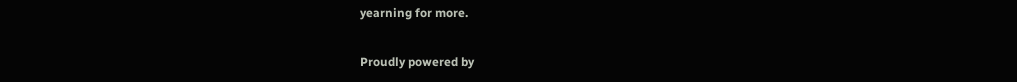yearning for more.

Proudly powered by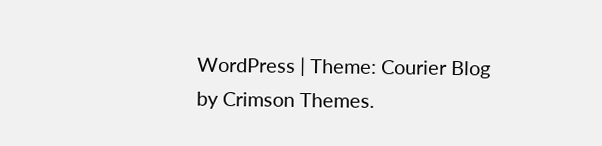WordPress | Theme: Courier Blog by Crimson Themes.